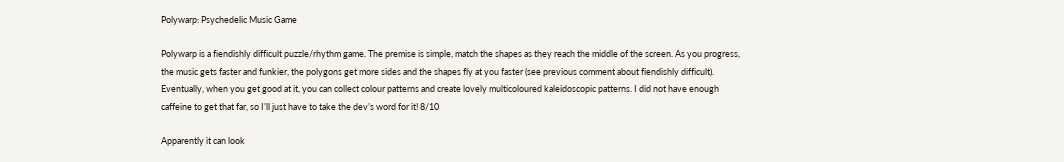Polywarp: Psychedelic Music Game

Polywarp is a fiendishly difficult puzzle/rhythm game. The premise is simple, match the shapes as they reach the middle of the screen. As you progress, the music gets faster and funkier, the polygons get more sides and the shapes fly at you faster (see previous comment about fiendishly difficult). Eventually, when you get good at it, you can collect colour patterns and create lovely multicoloured kaleidoscopic patterns. I did not have enough caffeine to get that far, so I’ll just have to take the dev’s word for it! 8/10

Apparently it can look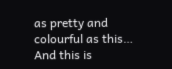as pretty and colourful as this…
And this is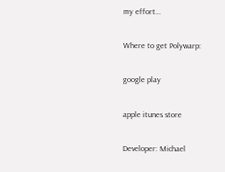my effort…

Where to get Polywarp:

google play

apple itunes store

Developer: Michael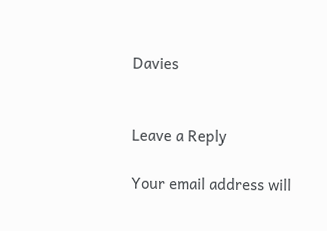Davies


Leave a Reply

Your email address will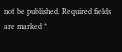not be published. Required fields are marked *